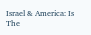Israel & America: Is The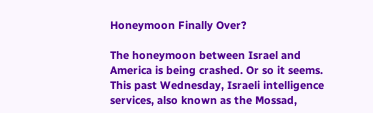Honeymoon Finally Over?

The honeymoon between Israel and America is being crashed. Or so it seems. This past Wednesday, Israeli intelligence services, also known as the Mossad,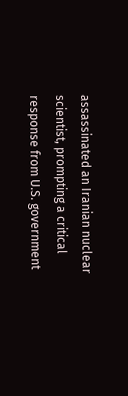assassinated an Iranian nuclear scientist, prompting a critical response from U.S. government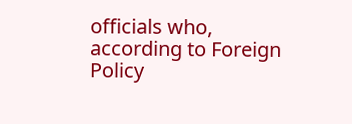officials who, according to Foreign Policy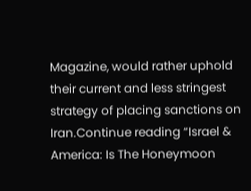Magazine, would rather uphold their current and less stringest strategy of placing sanctions on Iran.Continue reading “Israel & America: Is The Honeymoon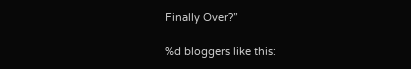Finally Over?”

%d bloggers like this: